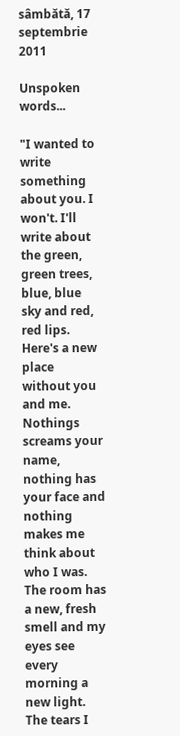sâmbătă, 17 septembrie 2011

Unspoken words...

"I wanted to write something about you. I won't. I'll write about the green, green trees, blue, blue sky and red, red lips. Here's a new place without you and me. Nothings screams your name, nothing has your face and nothing makes me think about who I was. The room has a new, fresh smell and my eyes see every morning a new light. The tears I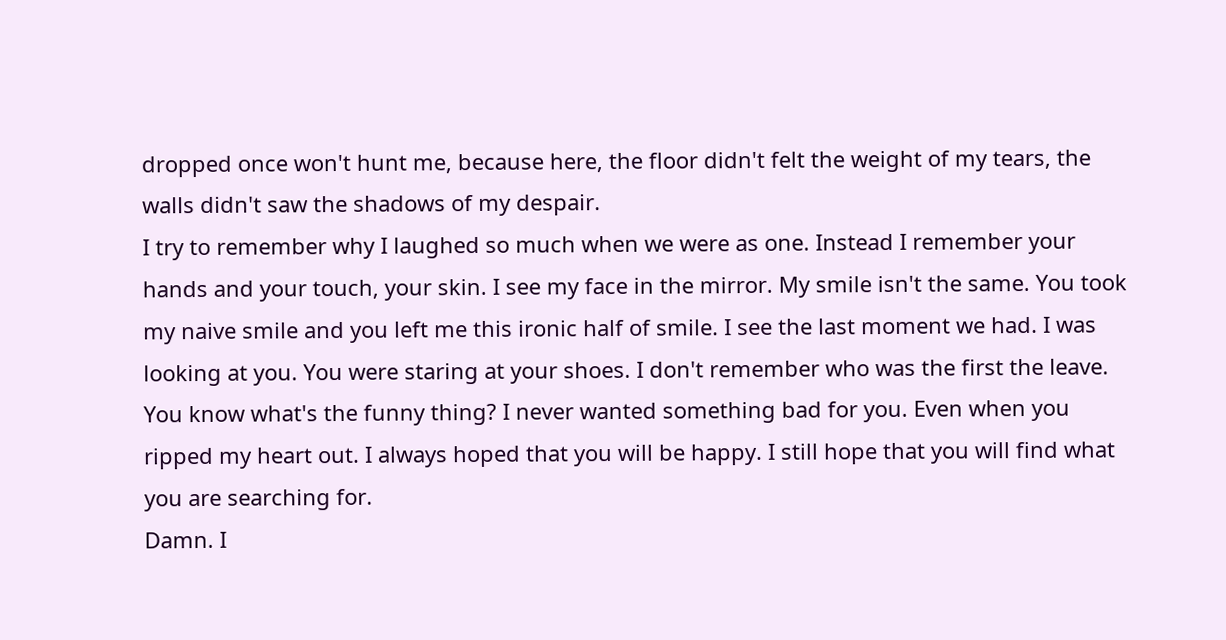dropped once won't hunt me, because here, the floor didn't felt the weight of my tears, the walls didn't saw the shadows of my despair.
I try to remember why I laughed so much when we were as one. Instead I remember your hands and your touch, your skin. I see my face in the mirror. My smile isn't the same. You took my naive smile and you left me this ironic half of smile. I see the last moment we had. I was looking at you. You were staring at your shoes. I don't remember who was the first the leave.
You know what's the funny thing? I never wanted something bad for you. Even when you ripped my heart out. I always hoped that you will be happy. I still hope that you will find what you are searching for.
Damn. I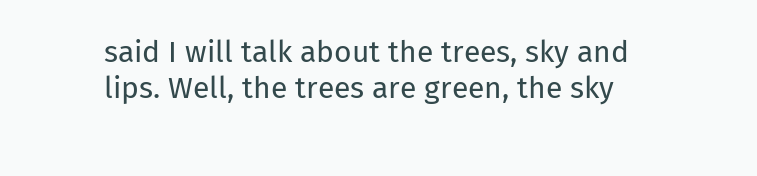said I will talk about the trees, sky and lips. Well, the trees are green, the sky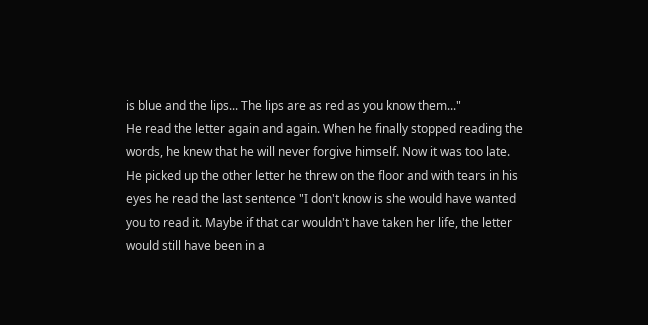is blue and the lips... The lips are as red as you know them..."
He read the letter again and again. When he finally stopped reading the words, he knew that he will never forgive himself. Now it was too late. He picked up the other letter he threw on the floor and with tears in his eyes he read the last sentence "I don't know is she would have wanted you to read it. Maybe if that car wouldn't have taken her life, the letter would still have been in a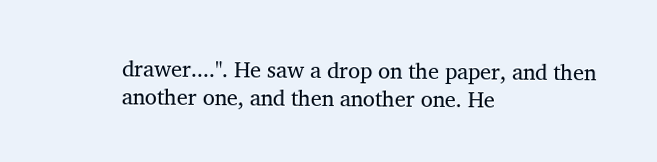drawer....". He saw a drop on the paper, and then another one, and then another one. He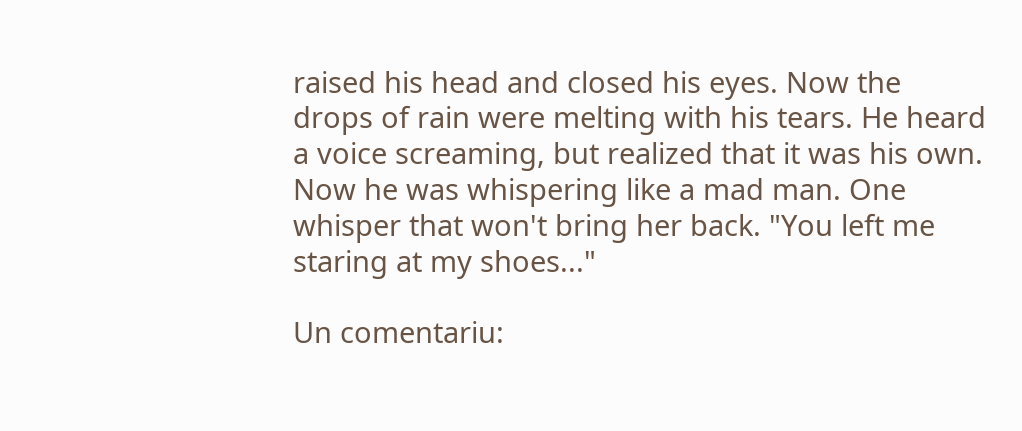raised his head and closed his eyes. Now the drops of rain were melting with his tears. He heard a voice screaming, but realized that it was his own. Now he was whispering like a mad man. One whisper that won't bring her back. "You left me staring at my shoes..."

Un comentariu: